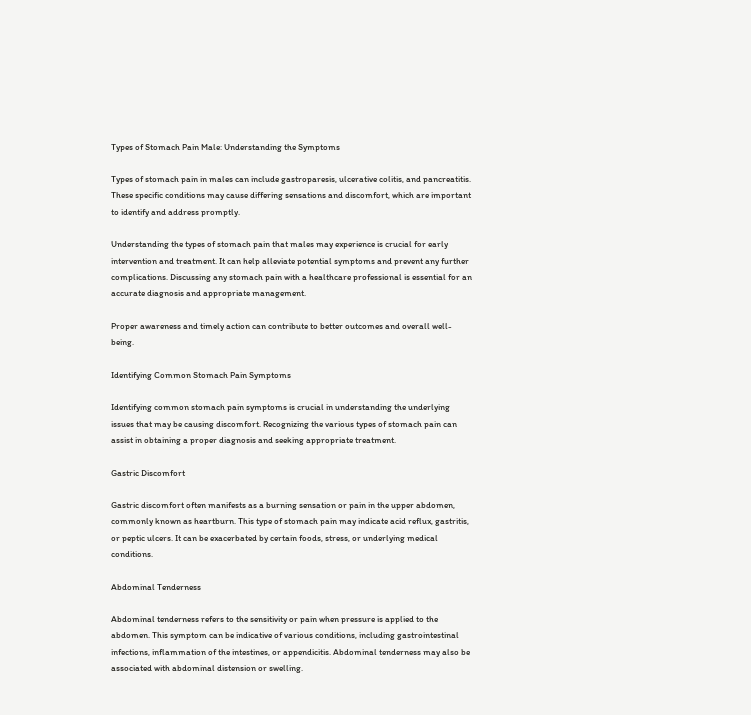Types of Stomach Pain Male: Understanding the Symptoms

Types of stomach pain in males can include gastroparesis, ulcerative colitis, and pancreatitis. These specific conditions may cause differing sensations and discomfort, which are important to identify and address promptly.

Understanding the types of stomach pain that males may experience is crucial for early intervention and treatment. It can help alleviate potential symptoms and prevent any further complications. Discussing any stomach pain with a healthcare professional is essential for an accurate diagnosis and appropriate management.

Proper awareness and timely action can contribute to better outcomes and overall well-being.

Identifying Common Stomach Pain Symptoms

Identifying common stomach pain symptoms is crucial in understanding the underlying issues that may be causing discomfort. Recognizing the various types of stomach pain can assist in obtaining a proper diagnosis and seeking appropriate treatment.

Gastric Discomfort

Gastric discomfort often manifests as a burning sensation or pain in the upper abdomen, commonly known as heartburn. This type of stomach pain may indicate acid reflux, gastritis, or peptic ulcers. It can be exacerbated by certain foods, stress, or underlying medical conditions.

Abdominal Tenderness

Abdominal tenderness refers to the sensitivity or pain when pressure is applied to the abdomen. This symptom can be indicative of various conditions, including gastrointestinal infections, inflammation of the intestines, or appendicitis. Abdominal tenderness may also be associated with abdominal distension or swelling.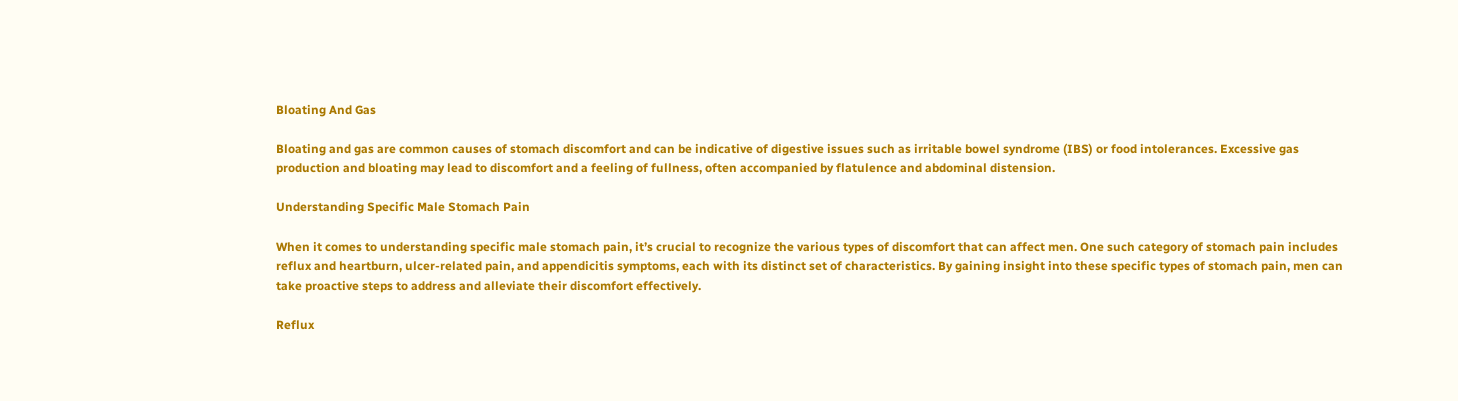Bloating And Gas

Bloating and gas are common causes of stomach discomfort and can be indicative of digestive issues such as irritable bowel syndrome (IBS) or food intolerances. Excessive gas production and bloating may lead to discomfort and a feeling of fullness, often accompanied by flatulence and abdominal distension.

Understanding Specific Male Stomach Pain

When it comes to understanding specific male stomach pain, it’s crucial to recognize the various types of discomfort that can affect men. One such category of stomach pain includes reflux and heartburn, ulcer-related pain, and appendicitis symptoms, each with its distinct set of characteristics. By gaining insight into these specific types of stomach pain, men can take proactive steps to address and alleviate their discomfort effectively.

Reflux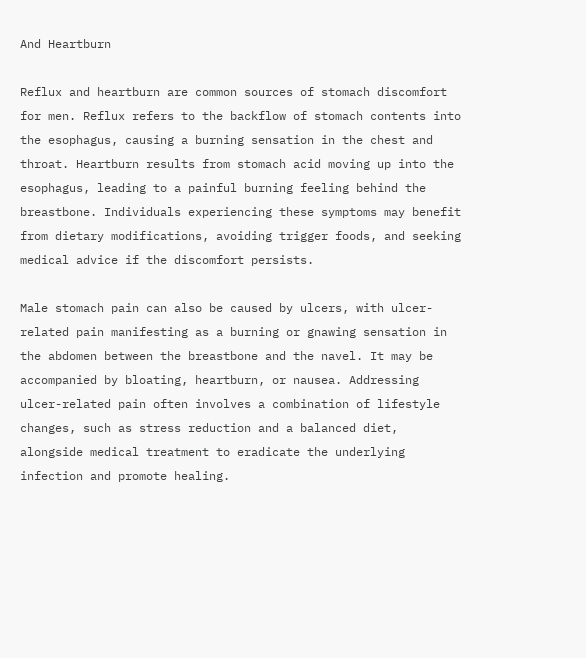And Heartburn

Reflux and heartburn are common sources of stomach discomfort for men. Reflux refers to the backflow of stomach contents into the esophagus, causing a burning sensation in the chest and throat. Heartburn results from stomach acid moving up into the esophagus, leading to a painful burning feeling behind the breastbone. Individuals experiencing these symptoms may benefit from dietary modifications, avoiding trigger foods, and seeking medical advice if the discomfort persists.

Male stomach pain can also be caused by ulcers, with ulcer-related pain manifesting as a burning or gnawing sensation in the abdomen between the breastbone and the navel. It may be accompanied by bloating, heartburn, or nausea. Addressing ulcer-related pain often involves a combination of lifestyle changes, such as stress reduction and a balanced diet, alongside medical treatment to eradicate the underlying infection and promote healing.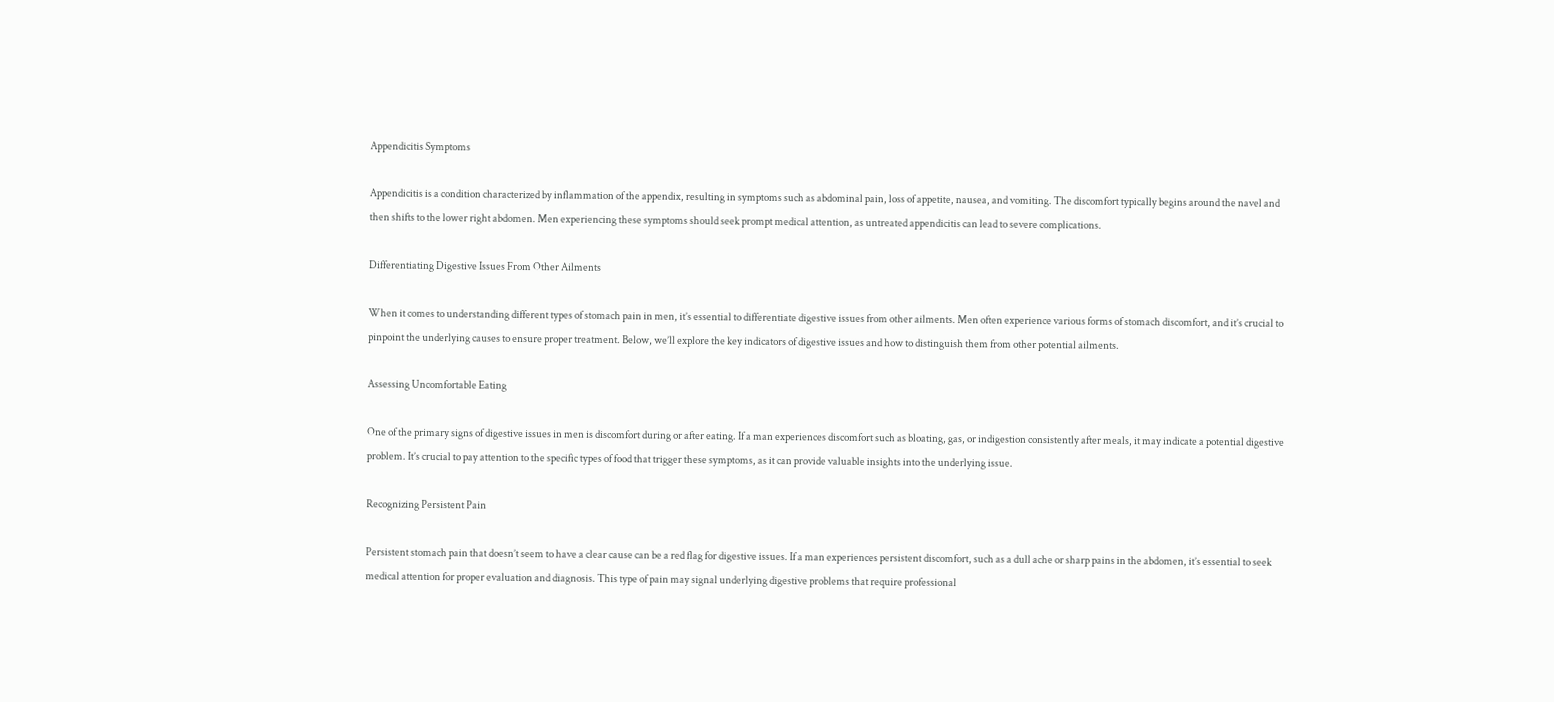Appendicitis Symptoms

Appendicitis is a condition characterized by inflammation of the appendix, resulting in symptoms such as abdominal pain, loss of appetite, nausea, and vomiting. The discomfort typically begins around the navel and then shifts to the lower right abdomen. Men experiencing these symptoms should seek prompt medical attention, as untreated appendicitis can lead to severe complications.

Differentiating Digestive Issues From Other Ailments

When it comes to understanding different types of stomach pain in men, it’s essential to differentiate digestive issues from other ailments. Men often experience various forms of stomach discomfort, and it’s crucial to pinpoint the underlying causes to ensure proper treatment. Below, we’ll explore the key indicators of digestive issues and how to distinguish them from other potential ailments.

Assessing Uncomfortable Eating

One of the primary signs of digestive issues in men is discomfort during or after eating. If a man experiences discomfort such as bloating, gas, or indigestion consistently after meals, it may indicate a potential digestive problem. It’s crucial to pay attention to the specific types of food that trigger these symptoms, as it can provide valuable insights into the underlying issue.

Recognizing Persistent Pain

Persistent stomach pain that doesn’t seem to have a clear cause can be a red flag for digestive issues. If a man experiences persistent discomfort, such as a dull ache or sharp pains in the abdomen, it’s essential to seek medical attention for proper evaluation and diagnosis. This type of pain may signal underlying digestive problems that require professional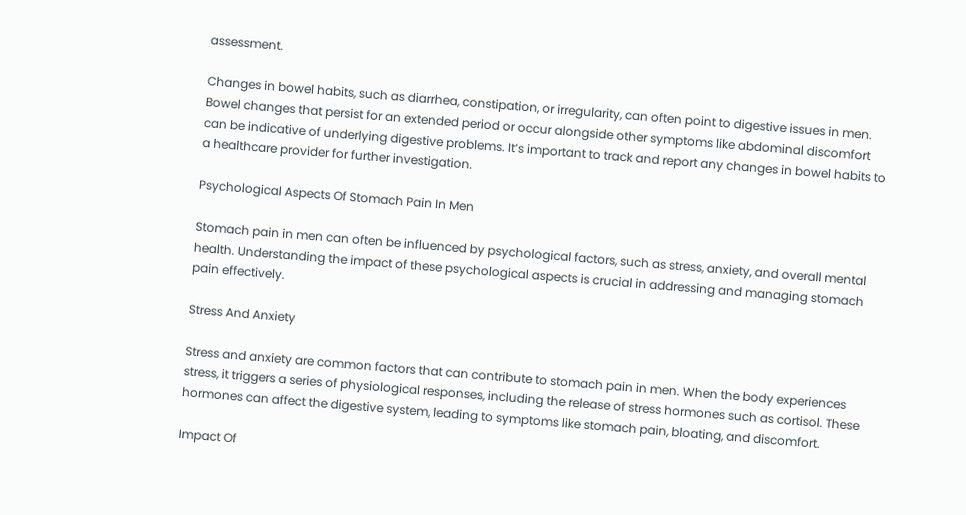assessment.

Changes in bowel habits, such as diarrhea, constipation, or irregularity, can often point to digestive issues in men. Bowel changes that persist for an extended period or occur alongside other symptoms like abdominal discomfort can be indicative of underlying digestive problems. It’s important to track and report any changes in bowel habits to a healthcare provider for further investigation.

Psychological Aspects Of Stomach Pain In Men

Stomach pain in men can often be influenced by psychological factors, such as stress, anxiety, and overall mental health. Understanding the impact of these psychological aspects is crucial in addressing and managing stomach pain effectively.

Stress And Anxiety

Stress and anxiety are common factors that can contribute to stomach pain in men. When the body experiences stress, it triggers a series of physiological responses, including the release of stress hormones such as cortisol. These hormones can affect the digestive system, leading to symptoms like stomach pain, bloating, and discomfort.

Impact Of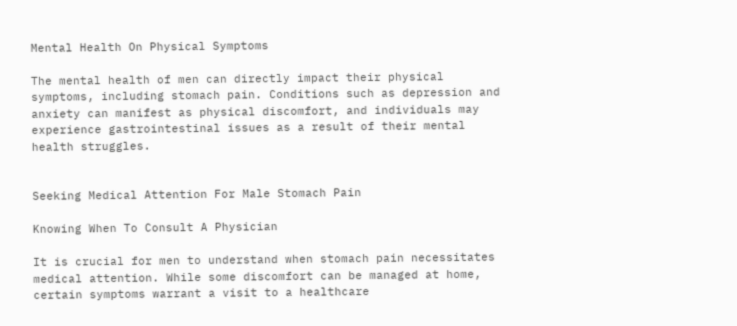Mental Health On Physical Symptoms

The mental health of men can directly impact their physical symptoms, including stomach pain. Conditions such as depression and anxiety can manifest as physical discomfort, and individuals may experience gastrointestinal issues as a result of their mental health struggles.


Seeking Medical Attention For Male Stomach Pain

Knowing When To Consult A Physician

It is crucial for men to understand when stomach pain necessitates medical attention. While some discomfort can be managed at home, certain symptoms warrant a visit to a healthcare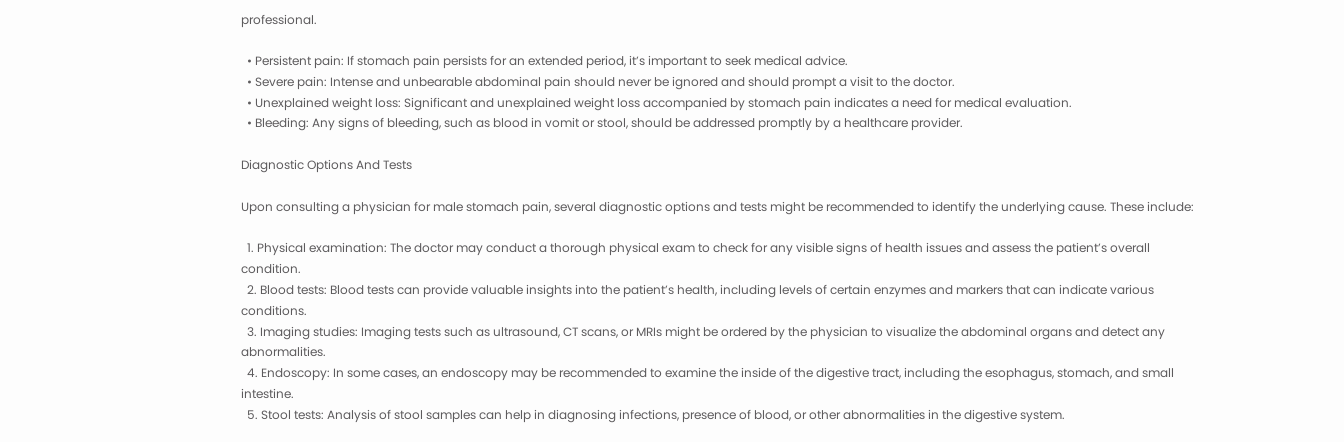professional.

  • Persistent pain: If stomach pain persists for an extended period, it’s important to seek medical advice.
  • Severe pain: Intense and unbearable abdominal pain should never be ignored and should prompt a visit to the doctor.
  • Unexplained weight loss: Significant and unexplained weight loss accompanied by stomach pain indicates a need for medical evaluation.
  • Bleeding: Any signs of bleeding, such as blood in vomit or stool, should be addressed promptly by a healthcare provider.

Diagnostic Options And Tests

Upon consulting a physician for male stomach pain, several diagnostic options and tests might be recommended to identify the underlying cause. These include:

  1. Physical examination: The doctor may conduct a thorough physical exam to check for any visible signs of health issues and assess the patient’s overall condition.
  2. Blood tests: Blood tests can provide valuable insights into the patient’s health, including levels of certain enzymes and markers that can indicate various conditions.
  3. Imaging studies: Imaging tests such as ultrasound, CT scans, or MRIs might be ordered by the physician to visualize the abdominal organs and detect any abnormalities.
  4. Endoscopy: In some cases, an endoscopy may be recommended to examine the inside of the digestive tract, including the esophagus, stomach, and small intestine.
  5. Stool tests: Analysis of stool samples can help in diagnosing infections, presence of blood, or other abnormalities in the digestive system.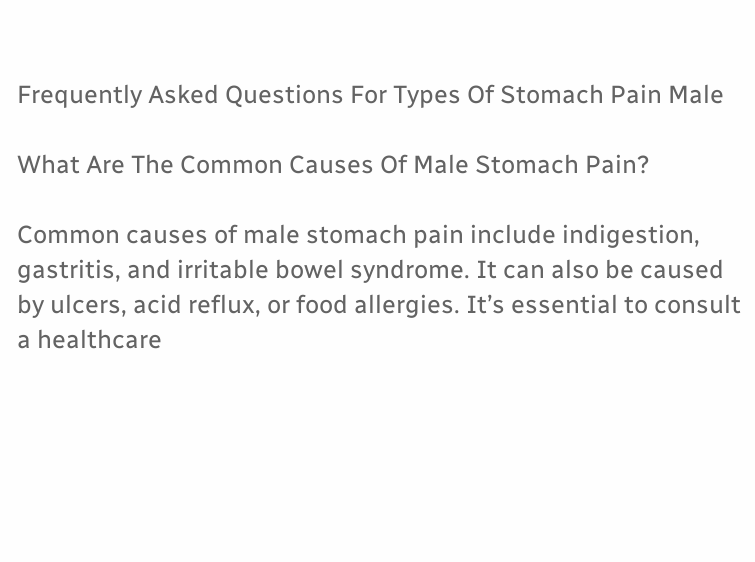Frequently Asked Questions For Types Of Stomach Pain Male

What Are The Common Causes Of Male Stomach Pain?

Common causes of male stomach pain include indigestion, gastritis, and irritable bowel syndrome. It can also be caused by ulcers, acid reflux, or food allergies. It’s essential to consult a healthcare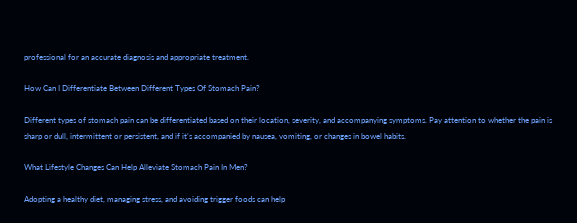professional for an accurate diagnosis and appropriate treatment.

How Can I Differentiate Between Different Types Of Stomach Pain?

Different types of stomach pain can be differentiated based on their location, severity, and accompanying symptoms. Pay attention to whether the pain is sharp or dull, intermittent or persistent, and if it’s accompanied by nausea, vomiting, or changes in bowel habits.

What Lifestyle Changes Can Help Alleviate Stomach Pain In Men?

Adopting a healthy diet, managing stress, and avoiding trigger foods can help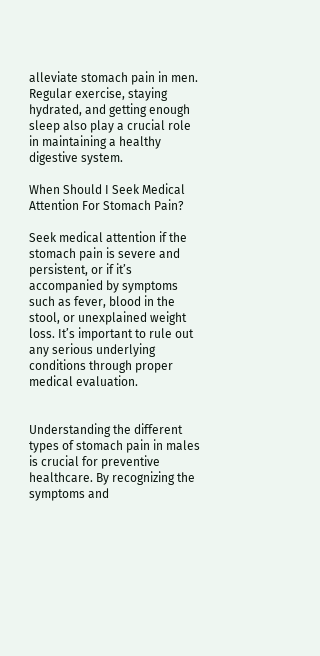alleviate stomach pain in men. Regular exercise, staying hydrated, and getting enough sleep also play a crucial role in maintaining a healthy digestive system.

When Should I Seek Medical Attention For Stomach Pain?

Seek medical attention if the stomach pain is severe and persistent, or if it’s accompanied by symptoms such as fever, blood in the stool, or unexplained weight loss. It’s important to rule out any serious underlying conditions through proper medical evaluation.


Understanding the different types of stomach pain in males is crucial for preventive healthcare. By recognizing the symptoms and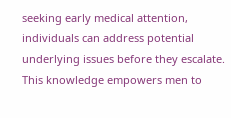seeking early medical attention, individuals can address potential underlying issues before they escalate. This knowledge empowers men to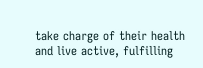take charge of their health and live active, fulfilling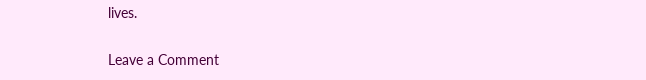lives.

Leave a Comment